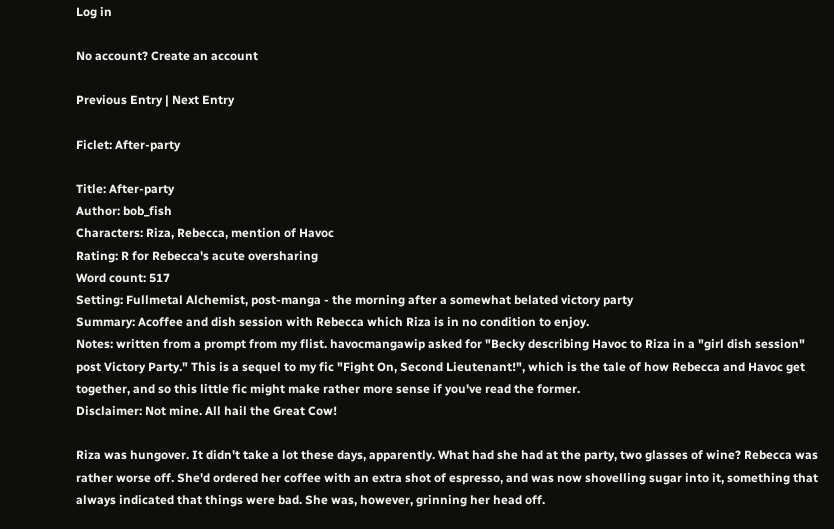Log in

No account? Create an account

Previous Entry | Next Entry

Ficlet: After-party

Title: After-party
Author: bob_fish
Characters: Riza, Rebecca, mention of Havoc
Rating: R for Rebecca's acute oversharing
Word count: 517
Setting: Fullmetal Alchemist, post-manga - the morning after a somewhat belated victory party
Summary: Acoffee and dish session with Rebecca which Riza is in no condition to enjoy.
Notes: written from a prompt from my flist. havocmangawip asked for "Becky describing Havoc to Riza in a "girl dish session" post Victory Party." This is a sequel to my fic "Fight On, Second Lieutenant!", which is the tale of how Rebecca and Havoc get together, and so this little fic might make rather more sense if you've read the former.
Disclaimer: Not mine. All hail the Great Cow!

Riza was hungover. It didn't take a lot these days, apparently. What had she had at the party, two glasses of wine? Rebecca was rather worse off. She'd ordered her coffee with an extra shot of espresso, and was now shovelling sugar into it, something that always indicated that things were bad. She was, however, grinning her head off.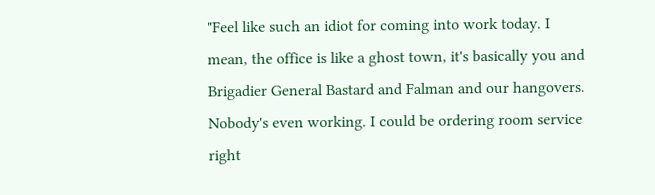"Feel like such an idiot for coming into work today. I mean, the office is like a ghost town, it's basically you and Brigadier General Bastard and Falman and our hangovers. Nobody's even working. I could be ordering room service right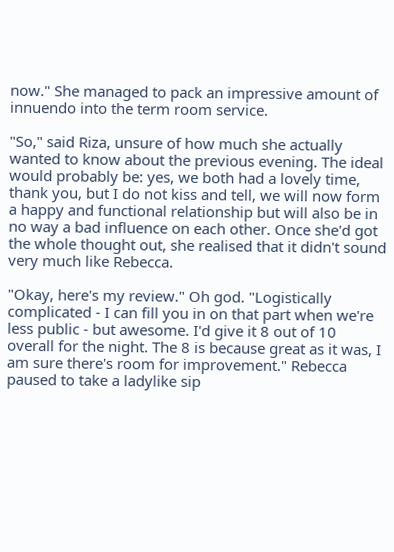now." She managed to pack an impressive amount of innuendo into the term room service.

"So," said Riza, unsure of how much she actually wanted to know about the previous evening. The ideal would probably be: yes, we both had a lovely time, thank you, but I do not kiss and tell, we will now form a happy and functional relationship but will also be in no way a bad influence on each other. Once she'd got the whole thought out, she realised that it didn't sound very much like Rebecca.

"Okay, here's my review." Oh god. "Logistically complicated - I can fill you in on that part when we're less public - but awesome. I'd give it 8 out of 10 overall for the night. The 8 is because great as it was, I am sure there's room for improvement." Rebecca paused to take a ladylike sip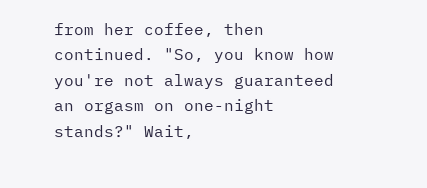from her coffee, then continued. "So, you know how you're not always guaranteed an orgasm on one-night stands?" Wait,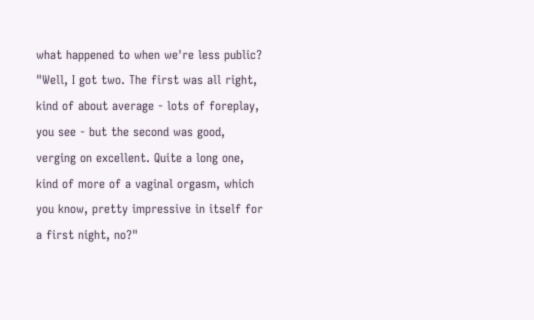what happened to when we're less public? "Well, I got two. The first was all right, kind of about average - lots of foreplay, you see - but the second was good, verging on excellent. Quite a long one, kind of more of a vaginal orgasm, which you know, pretty impressive in itself for a first night, no?"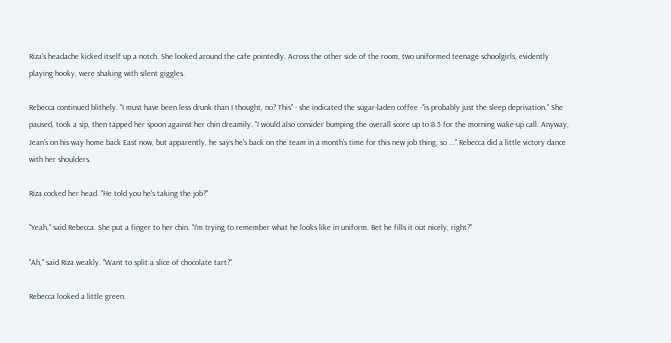Riza's headache kicked itself up a notch. She looked around the cafe pointedly. Across the other side of the room, two uniformed teenage schoolgirls, evidently playing hooky, were shaking with silent giggles.

Rebecca continued blithely. "I must have been less drunk than I thought, no? This" - she indicated the sugar-laden coffee -"is probably just the sleep deprivation." She paused, took a sip, then tapped her spoon against her chin dreamily. "I would also consider bumping the overall score up to 8.5 for the morning wake-up call. Anyway, Jean's on his way home back East now, but apparently, he says he's back on the team in a month's time for this new job thing, so ..." Rebecca did a little victory dance with her shoulders.

Riza cocked her head. "He told you he's taking the job?"

"Yeah," said Rebecca. She put a finger to her chin. "I'm trying to remember what he looks like in uniform. Bet he fills it out nicely, right?"

"Ah," said Riza weakly. "Want to split a slice of chocolate tart?"

Rebecca looked a little green.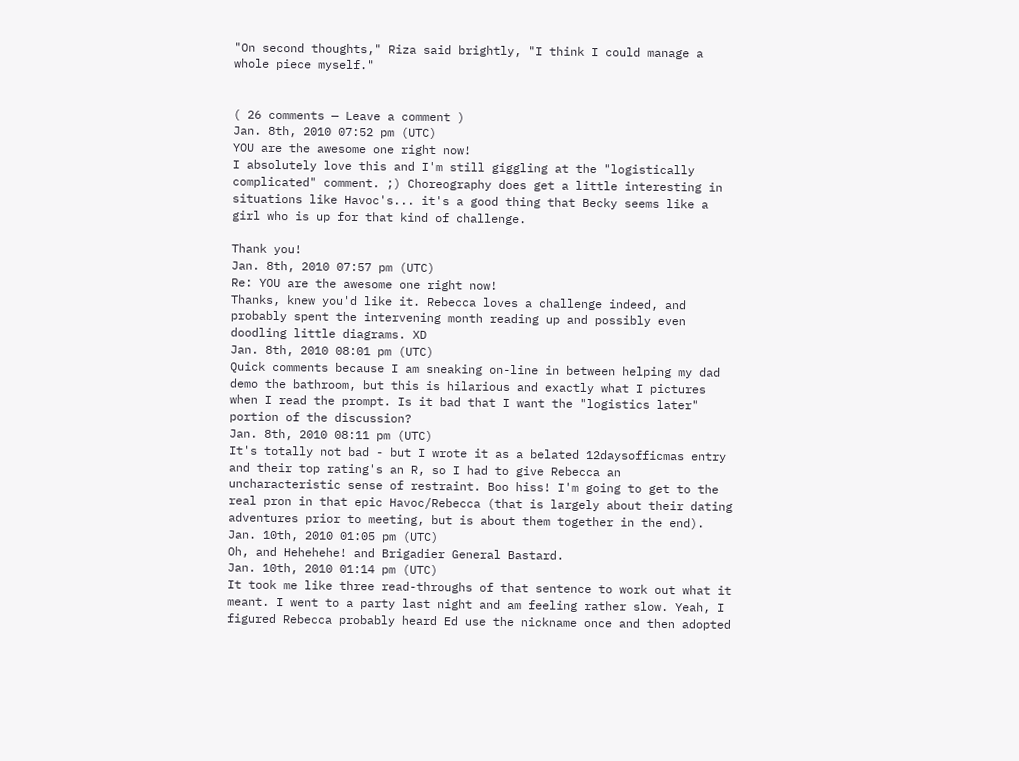"On second thoughts," Riza said brightly, "I think I could manage a whole piece myself."


( 26 comments — Leave a comment )
Jan. 8th, 2010 07:52 pm (UTC)
YOU are the awesome one right now!
I absolutely love this and I'm still giggling at the "logistically complicated" comment. ;) Choreography does get a little interesting in situations like Havoc's... it's a good thing that Becky seems like a girl who is up for that kind of challenge.

Thank you!
Jan. 8th, 2010 07:57 pm (UTC)
Re: YOU are the awesome one right now!
Thanks, knew you'd like it. Rebecca loves a challenge indeed, and probably spent the intervening month reading up and possibly even doodling little diagrams. XD
Jan. 8th, 2010 08:01 pm (UTC)
Quick comments because I am sneaking on-line in between helping my dad demo the bathroom, but this is hilarious and exactly what I pictures when I read the prompt. Is it bad that I want the "logistics later" portion of the discussion?
Jan. 8th, 2010 08:11 pm (UTC)
It's totally not bad - but I wrote it as a belated 12daysofficmas entry and their top rating's an R, so I had to give Rebecca an uncharacteristic sense of restraint. Boo hiss! I'm going to get to the real pron in that epic Havoc/Rebecca (that is largely about their dating adventures prior to meeting, but is about them together in the end).
Jan. 10th, 2010 01:05 pm (UTC)
Oh, and Hehehehe! and Brigadier General Bastard.
Jan. 10th, 2010 01:14 pm (UTC)
It took me like three read-throughs of that sentence to work out what it meant. I went to a party last night and am feeling rather slow. Yeah, I figured Rebecca probably heard Ed use the nickname once and then adopted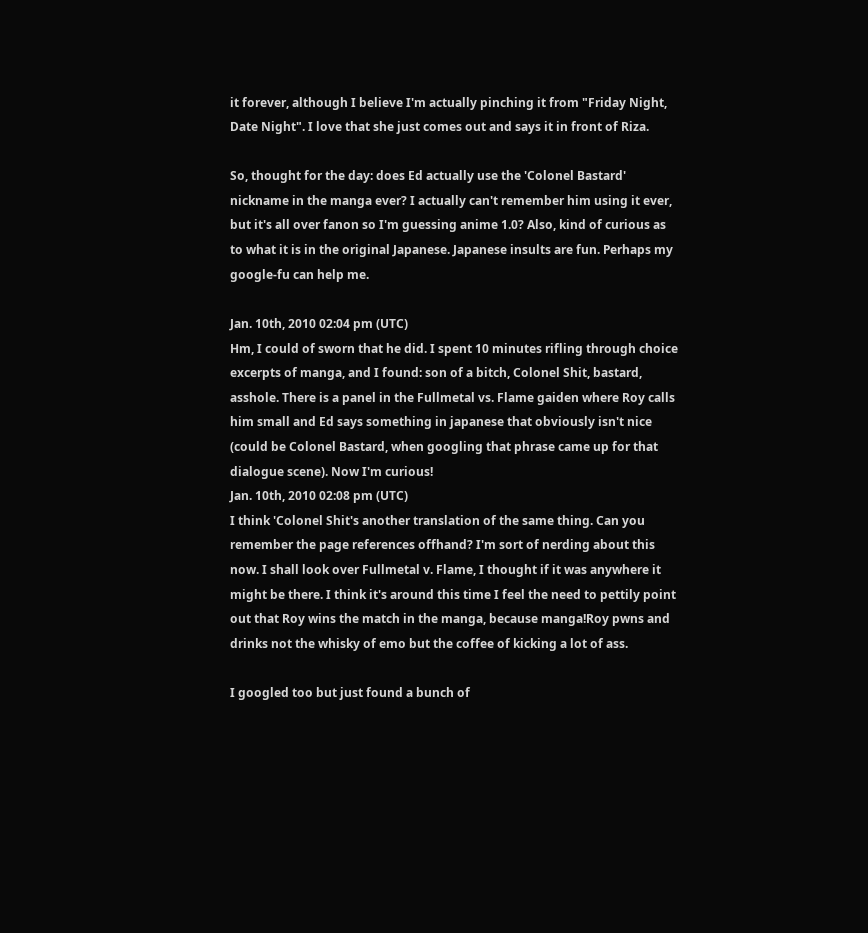it forever, although I believe I'm actually pinching it from "Friday Night, Date Night". I love that she just comes out and says it in front of Riza.

So, thought for the day: does Ed actually use the 'Colonel Bastard' nickname in the manga ever? I actually can't remember him using it ever, but it's all over fanon so I'm guessing anime 1.0? Also, kind of curious as to what it is in the original Japanese. Japanese insults are fun. Perhaps my google-fu can help me.

Jan. 10th, 2010 02:04 pm (UTC)
Hm, I could of sworn that he did. I spent 10 minutes rifling through choice excerpts of manga, and I found: son of a bitch, Colonel Shit, bastard, asshole. There is a panel in the Fullmetal vs. Flame gaiden where Roy calls him small and Ed says something in japanese that obviously isn't nice (could be Colonel Bastard, when googling that phrase came up for that dialogue scene). Now I'm curious!
Jan. 10th, 2010 02:08 pm (UTC)
I think 'Colonel Shit's another translation of the same thing. Can you remember the page references offhand? I'm sort of nerding about this now. I shall look over Fullmetal v. Flame, I thought if it was anywhere it might be there. I think it's around this time I feel the need to pettily point out that Roy wins the match in the manga, because manga!Roy pwns and drinks not the whisky of emo but the coffee of kicking a lot of ass.

I googled too but just found a bunch of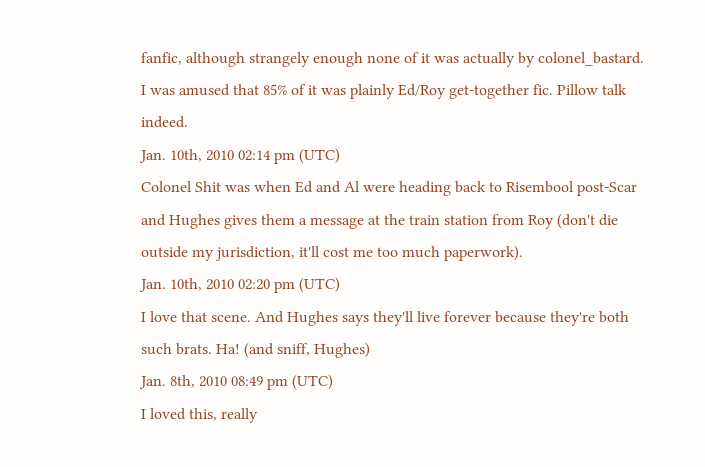fanfic, although strangely enough none of it was actually by colonel_bastard. I was amused that 85% of it was plainly Ed/Roy get-together fic. Pillow talk indeed.
Jan. 10th, 2010 02:14 pm (UTC)
Colonel Shit was when Ed and Al were heading back to Risembool post-Scar and Hughes gives them a message at the train station from Roy (don't die outside my jurisdiction, it'll cost me too much paperwork).
Jan. 10th, 2010 02:20 pm (UTC)
I love that scene. And Hughes says they'll live forever because they're both such brats. Ha! (and sniff, Hughes)
Jan. 8th, 2010 08:49 pm (UTC)
I loved this, really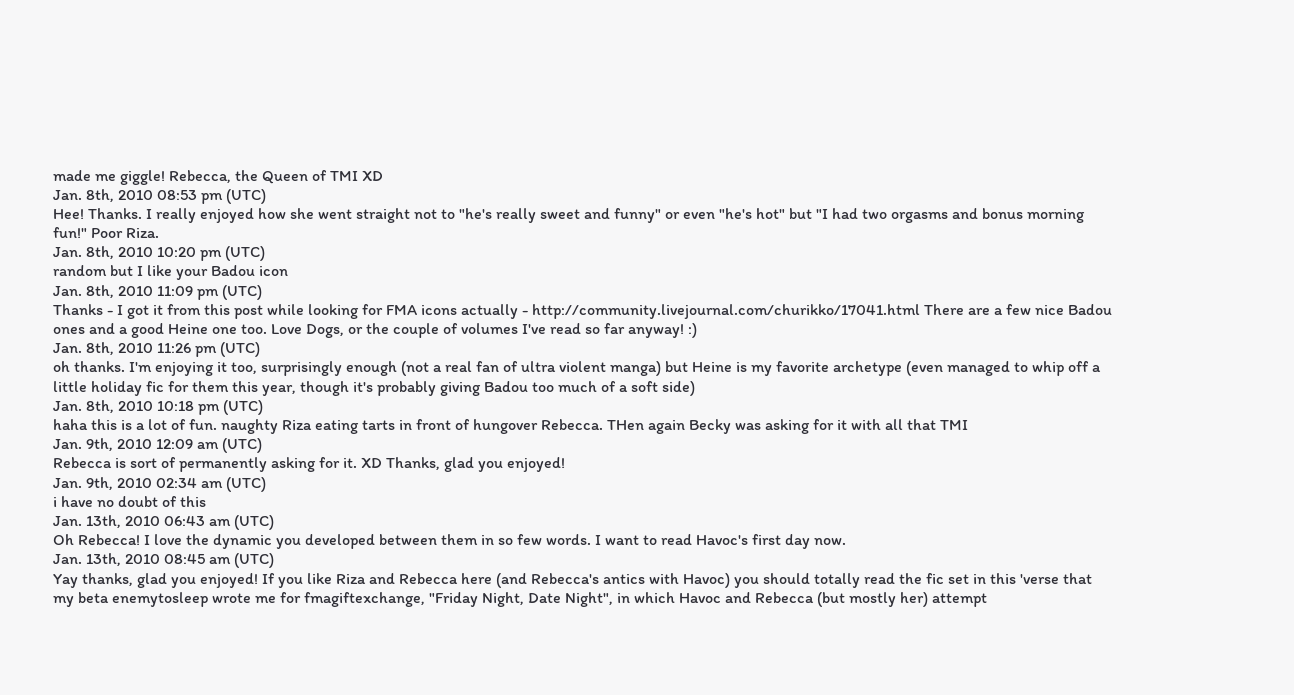made me giggle! Rebecca, the Queen of TMI XD
Jan. 8th, 2010 08:53 pm (UTC)
Hee! Thanks. I really enjoyed how she went straight not to "he's really sweet and funny" or even "he's hot" but "I had two orgasms and bonus morning fun!" Poor Riza.
Jan. 8th, 2010 10:20 pm (UTC)
random but I like your Badou icon
Jan. 8th, 2010 11:09 pm (UTC)
Thanks - I got it from this post while looking for FMA icons actually - http://community.livejournal.com/churikko/17041.html There are a few nice Badou ones and a good Heine one too. Love Dogs, or the couple of volumes I've read so far anyway! :)
Jan. 8th, 2010 11:26 pm (UTC)
oh thanks. I'm enjoying it too, surprisingly enough (not a real fan of ultra violent manga) but Heine is my favorite archetype (even managed to whip off a little holiday fic for them this year, though it's probably giving Badou too much of a soft side)
Jan. 8th, 2010 10:18 pm (UTC)
haha this is a lot of fun. naughty Riza eating tarts in front of hungover Rebecca. THen again Becky was asking for it with all that TMI
Jan. 9th, 2010 12:09 am (UTC)
Rebecca is sort of permanently asking for it. XD Thanks, glad you enjoyed!
Jan. 9th, 2010 02:34 am (UTC)
i have no doubt of this
Jan. 13th, 2010 06:43 am (UTC)
Oh Rebecca! I love the dynamic you developed between them in so few words. I want to read Havoc's first day now.
Jan. 13th, 2010 08:45 am (UTC)
Yay thanks, glad you enjoyed! If you like Riza and Rebecca here (and Rebecca's antics with Havoc) you should totally read the fic set in this 'verse that my beta enemytosleep wrote me for fmagiftexchange, "Friday Night, Date Night", in which Havoc and Rebecca (but mostly her) attempt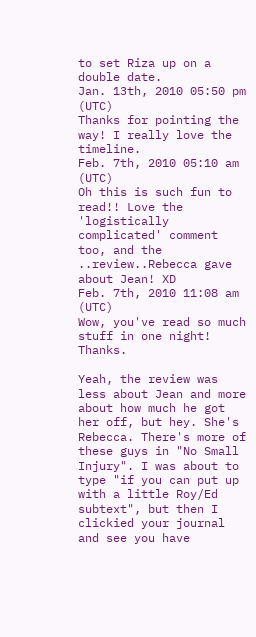to set Riza up on a double date.
Jan. 13th, 2010 05:50 pm (UTC)
Thanks for pointing the way! I really love the timeline.
Feb. 7th, 2010 05:10 am (UTC)
Oh this is such fun to read!! Love the 'logistically complicated' comment too, and the ..review..Rebecca gave about Jean! XD
Feb. 7th, 2010 11:08 am (UTC)
Wow, you've read so much stuff in one night! Thanks.

Yeah, the review was less about Jean and more about how much he got her off, but hey. She's Rebecca. There's more of these guys in "No Small Injury". I was about to type "if you can put up with a little Roy/Ed subtext", but then I clickied your journal and see you have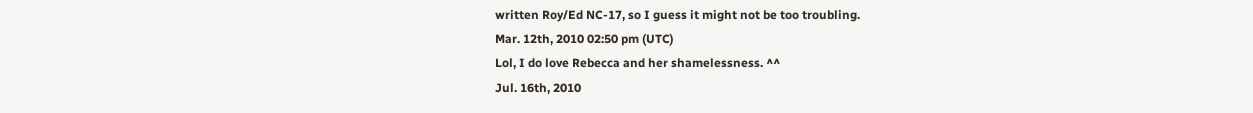written Roy/Ed NC-17, so I guess it might not be too troubling.
Mar. 12th, 2010 02:50 pm (UTC)
Lol, I do love Rebecca and her shamelessness. ^^
Jul. 16th, 2010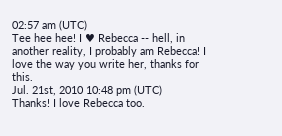02:57 am (UTC)
Tee hee hee! I ♥ Rebecca -- hell, in another reality, I probably am Rebecca! I love the way you write her, thanks for this.
Jul. 21st, 2010 10:48 pm (UTC)
Thanks! I love Rebecca too.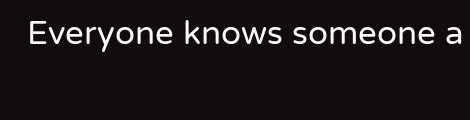Everyone knows someone a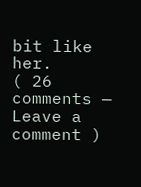bit like her.
( 26 comments — Leave a comment )